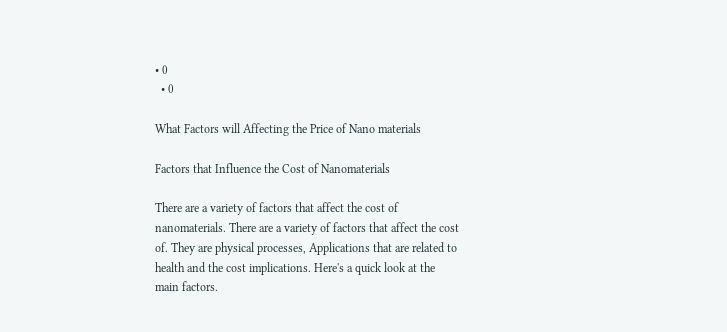• 0
  • 0

What Factors will Affecting the Price of Nano materials

Factors that Influence the Cost of Nanomaterials

There are a variety of factors that affect the cost of nanomaterials. There are a variety of factors that affect the cost of. They are physical processes, Applications that are related to health and the cost implications. Here's a quick look at the main factors.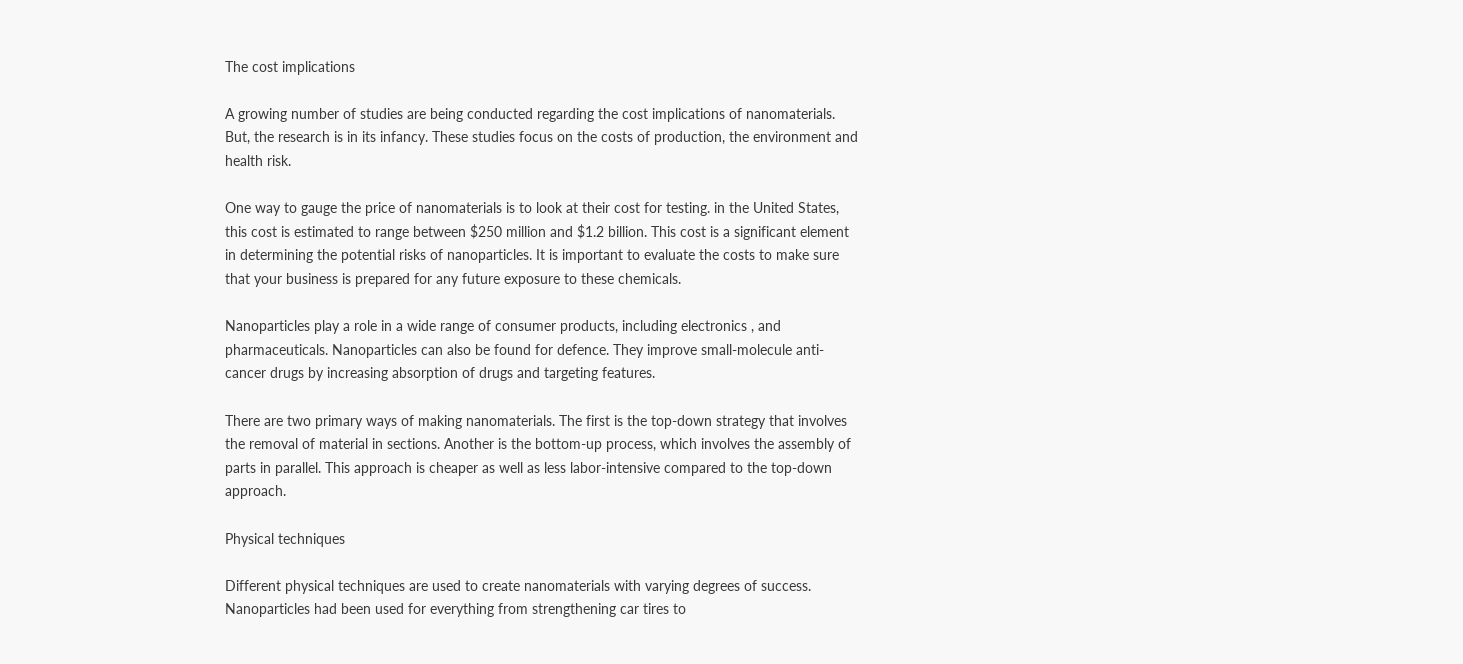The cost implications

A growing number of studies are being conducted regarding the cost implications of nanomaterials. But, the research is in its infancy. These studies focus on the costs of production, the environment and health risk.

One way to gauge the price of nanomaterials is to look at their cost for testing. in the United States, this cost is estimated to range between $250 million and $1.2 billion. This cost is a significant element in determining the potential risks of nanoparticles. It is important to evaluate the costs to make sure that your business is prepared for any future exposure to these chemicals.

Nanoparticles play a role in a wide range of consumer products, including electronics , and pharmaceuticals. Nanoparticles can also be found for defence. They improve small-molecule anti-cancer drugs by increasing absorption of drugs and targeting features.

There are two primary ways of making nanomaterials. The first is the top-down strategy that involves the removal of material in sections. Another is the bottom-up process, which involves the assembly of parts in parallel. This approach is cheaper as well as less labor-intensive compared to the top-down approach.

Physical techniques

Different physical techniques are used to create nanomaterials with varying degrees of success. Nanoparticles had been used for everything from strengthening car tires to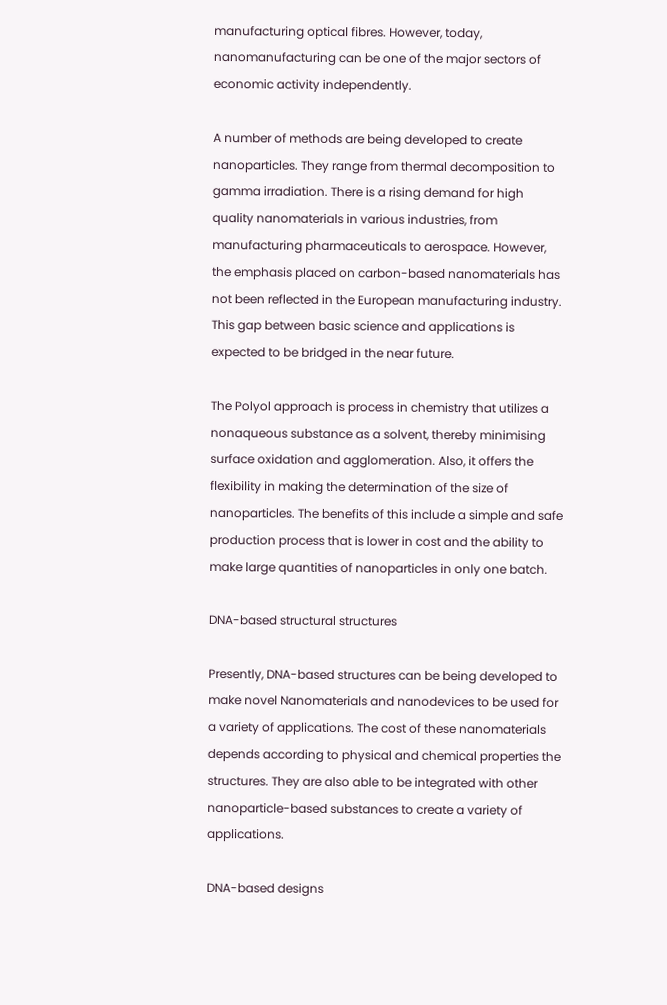manufacturing optical fibres. However, today, nanomanufacturing can be one of the major sectors of economic activity independently.

A number of methods are being developed to create nanoparticles. They range from thermal decomposition to gamma irradiation. There is a rising demand for high quality nanomaterials in various industries, from manufacturing pharmaceuticals to aerospace. However, the emphasis placed on carbon-based nanomaterials has not been reflected in the European manufacturing industry. This gap between basic science and applications is expected to be bridged in the near future.

The Polyol approach is process in chemistry that utilizes a nonaqueous substance as a solvent, thereby minimising surface oxidation and agglomeration. Also, it offers the flexibility in making the determination of the size of nanoparticles. The benefits of this include a simple and safe production process that is lower in cost and the ability to make large quantities of nanoparticles in only one batch.

DNA-based structural structures

Presently, DNA-based structures can be being developed to make novel Nanomaterials and nanodevices to be used for a variety of applications. The cost of these nanomaterials depends according to physical and chemical properties the structures. They are also able to be integrated with other nanoparticle-based substances to create a variety of applications.

DNA-based designs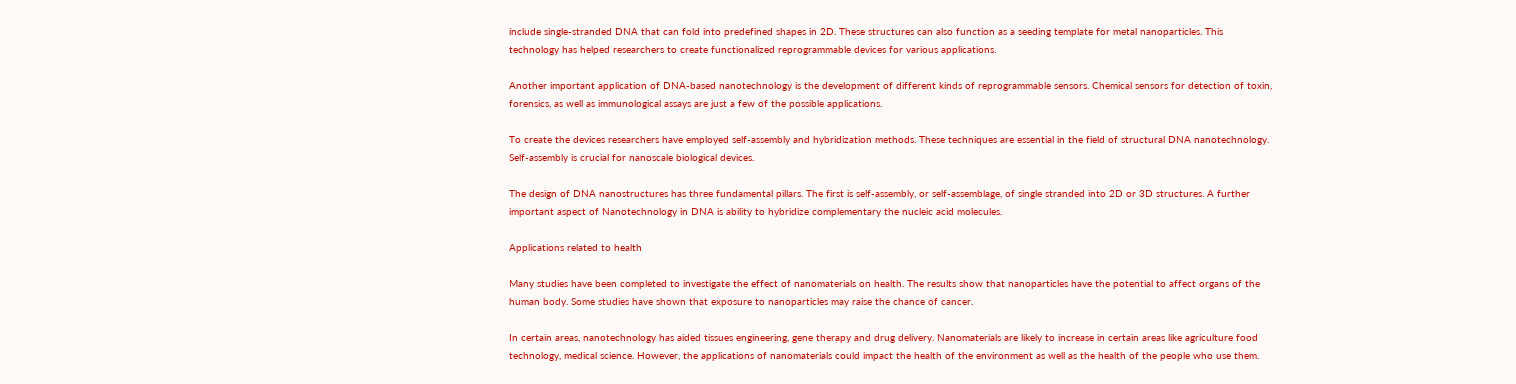include single-stranded DNA that can fold into predefined shapes in 2D. These structures can also function as a seeding template for metal nanoparticles. This technology has helped researchers to create functionalized reprogrammable devices for various applications.

Another important application of DNA-based nanotechnology is the development of different kinds of reprogrammable sensors. Chemical sensors for detection of toxin, forensics, as well as immunological assays are just a few of the possible applications.

To create the devices researchers have employed self-assembly and hybridization methods. These techniques are essential in the field of structural DNA nanotechnology. Self-assembly is crucial for nanoscale biological devices.

The design of DNA nanostructures has three fundamental pillars. The first is self-assembly, or self-assemblage, of single stranded into 2D or 3D structures. A further important aspect of Nanotechnology in DNA is ability to hybridize complementary the nucleic acid molecules.

Applications related to health

Many studies have been completed to investigate the effect of nanomaterials on health. The results show that nanoparticles have the potential to affect organs of the human body. Some studies have shown that exposure to nanoparticles may raise the chance of cancer.

In certain areas, nanotechnology has aided tissues engineering, gene therapy and drug delivery. Nanomaterials are likely to increase in certain areas like agriculture food technology, medical science. However, the applications of nanomaterials could impact the health of the environment as well as the health of the people who use them.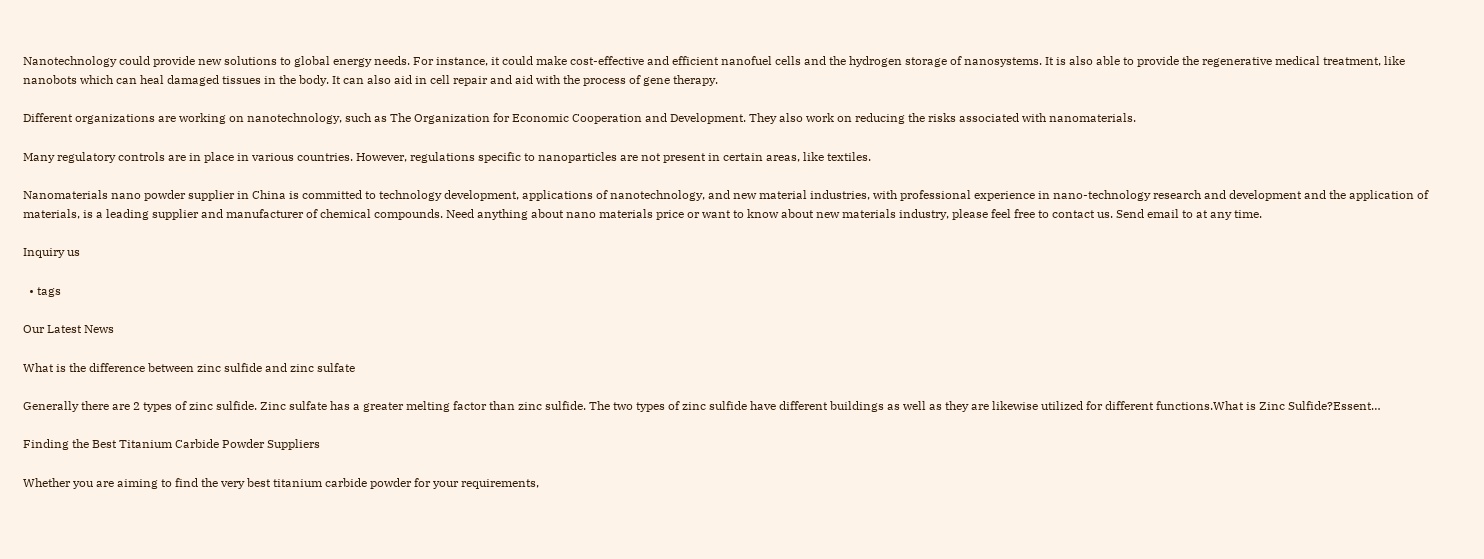Nanotechnology could provide new solutions to global energy needs. For instance, it could make cost-effective and efficient nanofuel cells and the hydrogen storage of nanosystems. It is also able to provide the regenerative medical treatment, like nanobots which can heal damaged tissues in the body. It can also aid in cell repair and aid with the process of gene therapy.

Different organizations are working on nanotechnology, such as The Organization for Economic Cooperation and Development. They also work on reducing the risks associated with nanomaterials.

Many regulatory controls are in place in various countries. However, regulations specific to nanoparticles are not present in certain areas, like textiles.

Nanomaterials nano powder supplier in China is committed to technology development, applications of nanotechnology, and new material industries, with professional experience in nano-technology research and development and the application of materials, is a leading supplier and manufacturer of chemical compounds. Need anything about nano materials price or want to know about new materials industry, please feel free to contact us. Send email to at any time.

Inquiry us

  • tags

Our Latest News

What is the difference between zinc sulfide and zinc sulfate

Generally there are 2 types of zinc sulfide. Zinc sulfate has a greater melting factor than zinc sulfide. The two types of zinc sulfide have different buildings as well as they are likewise utilized for different functions.What is Zinc Sulfide?Essent…

Finding the Best Titanium Carbide Powder Suppliers

Whether you are aiming to find the very best titanium carbide powder for your requirements,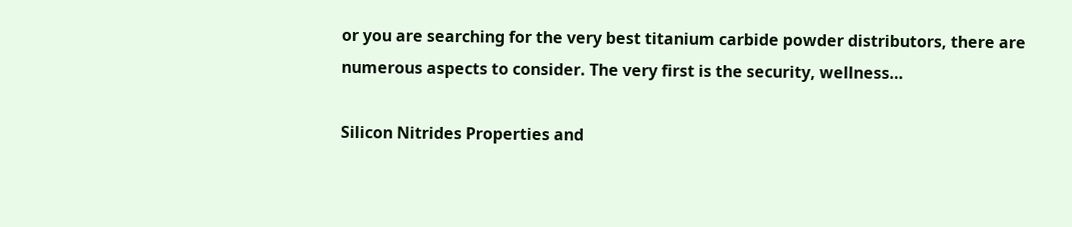or you are searching for the very best titanium carbide powder distributors, there are numerous aspects to consider. The very first is the security, wellness…

Silicon Nitrides Properties and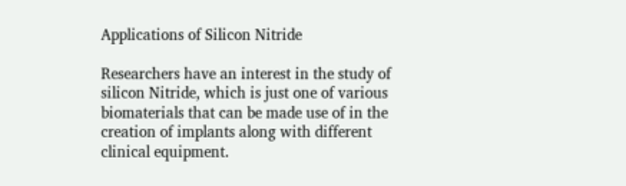Applications of Silicon Nitride

Researchers have an interest in the study of silicon Nitride, which is just one of various biomaterials that can be made use of in the creation of implants along with different clinical equipment.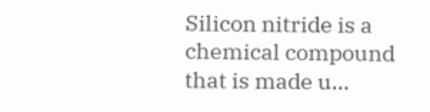Silicon nitride is a chemical compound that is made u…